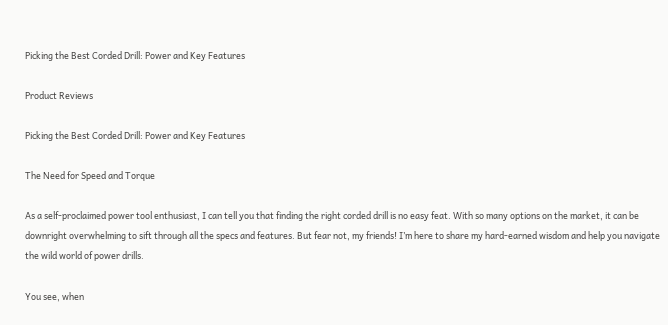Picking the Best Corded Drill: Power and Key Features

Product Reviews

Picking the Best Corded Drill: Power and Key Features

The Need for Speed and Torque

As a self-proclaimed power tool enthusiast, I can tell you that finding the right corded drill is no easy feat. With so many options on the market, it can be downright overwhelming to sift through all the specs and features. But fear not, my friends! I’m here to share my hard-earned wisdom and help you navigate the wild world of power drills.

You see, when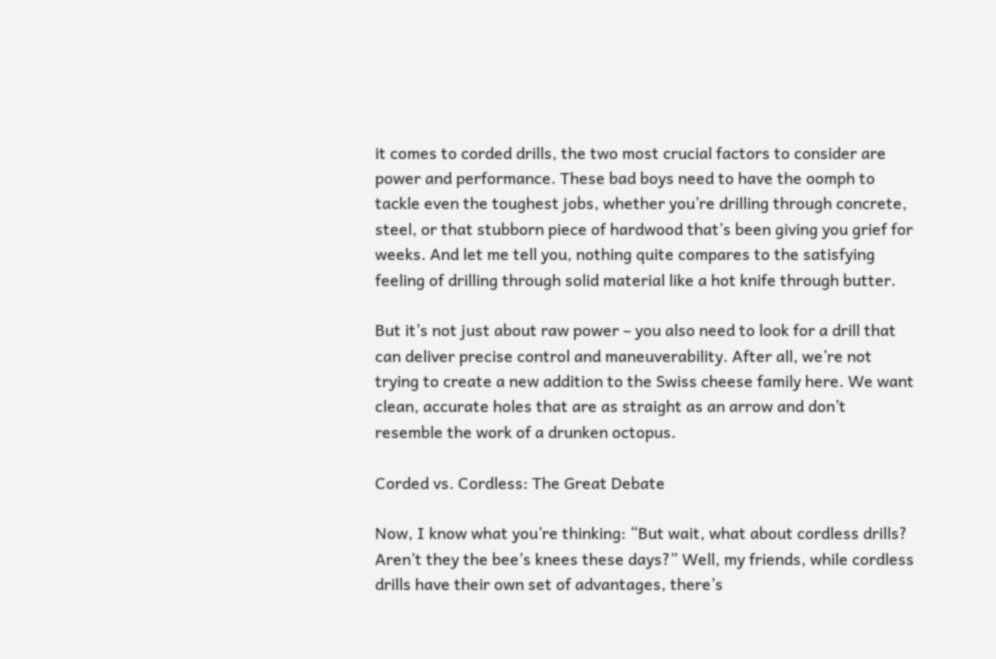it comes to corded drills, the two most crucial factors to consider are power and performance. These bad boys need to have the oomph to tackle even the toughest jobs, whether you’re drilling through concrete, steel, or that stubborn piece of hardwood that’s been giving you grief for weeks. And let me tell you, nothing quite compares to the satisfying feeling of drilling through solid material like a hot knife through butter.

But it’s not just about raw power – you also need to look for a drill that can deliver precise control and maneuverability. After all, we’re not trying to create a new addition to the Swiss cheese family here. We want clean, accurate holes that are as straight as an arrow and don’t resemble the work of a drunken octopus.

Corded vs. Cordless: The Great Debate

Now, I know what you’re thinking: “But wait, what about cordless drills? Aren’t they the bee’s knees these days?” Well, my friends, while cordless drills have their own set of advantages, there’s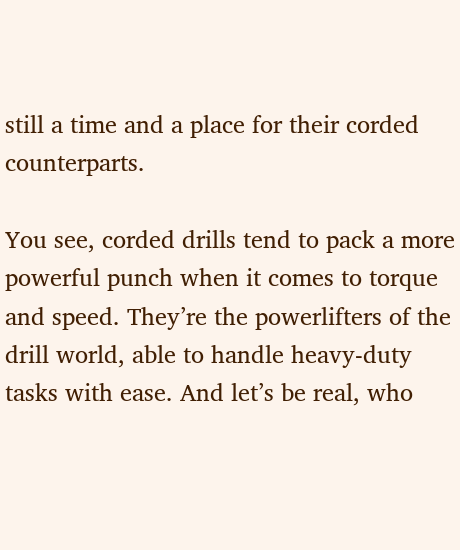still a time and a place for their corded counterparts.

You see, corded drills tend to pack a more powerful punch when it comes to torque and speed. They’re the powerlifters of the drill world, able to handle heavy-duty tasks with ease. And let’s be real, who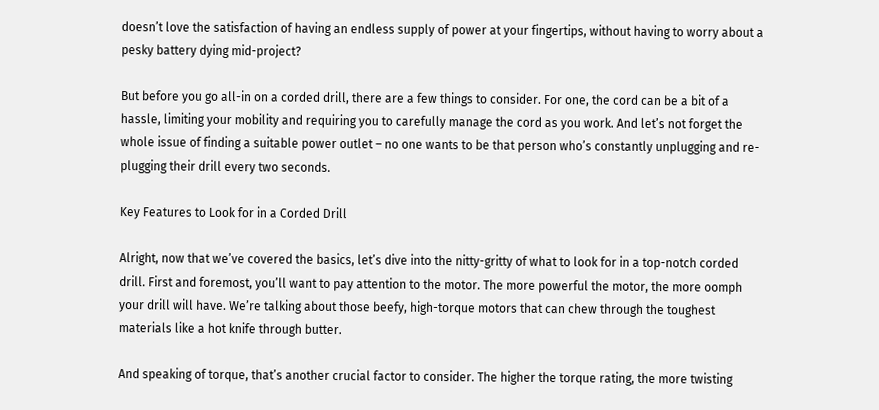doesn’t love the satisfaction of having an endless supply of power at your fingertips, without having to worry about a pesky battery dying mid-project?

But before you go all-in on a corded drill, there are a few things to consider. For one, the cord can be a bit of a hassle, limiting your mobility and requiring you to carefully manage the cord as you work. And let’s not forget the whole issue of finding a suitable power outlet – no one wants to be that person who’s constantly unplugging and re-plugging their drill every two seconds.

Key Features to Look for in a Corded Drill

Alright, now that we’ve covered the basics, let’s dive into the nitty-gritty of what to look for in a top-notch corded drill. First and foremost, you’ll want to pay attention to the motor. The more powerful the motor, the more oomph your drill will have. We’re talking about those beefy, high-torque motors that can chew through the toughest materials like a hot knife through butter.

And speaking of torque, that’s another crucial factor to consider. The higher the torque rating, the more twisting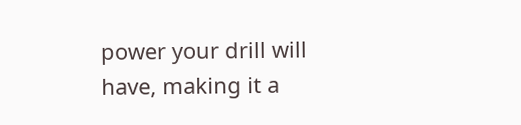power your drill will have, making it a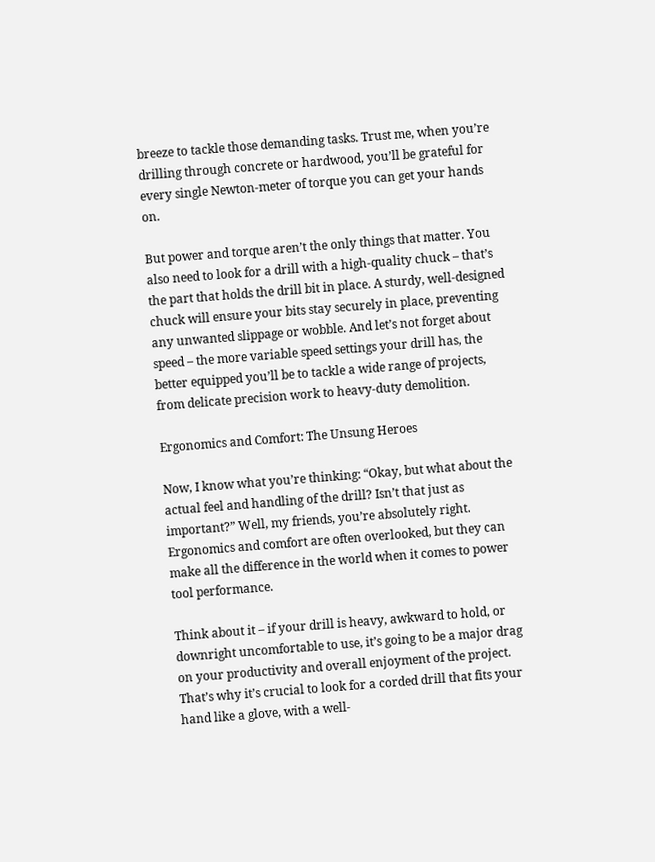breeze to tackle those demanding tasks. Trust me, when you’re drilling through concrete or hardwood, you’ll be grateful for every single Newton-meter of torque you can get your hands on.

But power and torque aren’t the only things that matter. You also need to look for a drill with a high-quality chuck – that’s the part that holds the drill bit in place. A sturdy, well-designed chuck will ensure your bits stay securely in place, preventing any unwanted slippage or wobble. And let’s not forget about speed – the more variable speed settings your drill has, the better equipped you’ll be to tackle a wide range of projects, from delicate precision work to heavy-duty demolition.

Ergonomics and Comfort: The Unsung Heroes

Now, I know what you’re thinking: “Okay, but what about the actual feel and handling of the drill? Isn’t that just as important?” Well, my friends, you’re absolutely right. Ergonomics and comfort are often overlooked, but they can make all the difference in the world when it comes to power tool performance.

Think about it – if your drill is heavy, awkward to hold, or downright uncomfortable to use, it’s going to be a major drag on your productivity and overall enjoyment of the project. That’s why it’s crucial to look for a corded drill that fits your hand like a glove, with a well-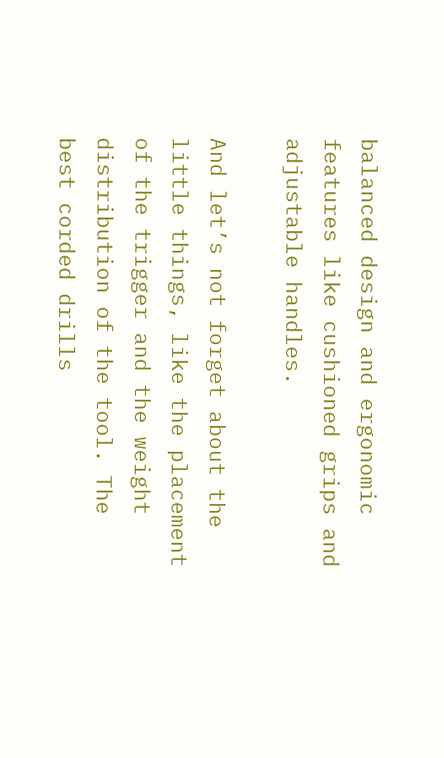balanced design and ergonomic features like cushioned grips and adjustable handles.

And let’s not forget about the little things, like the placement of the trigger and the weight distribution of the tool. The best corded drills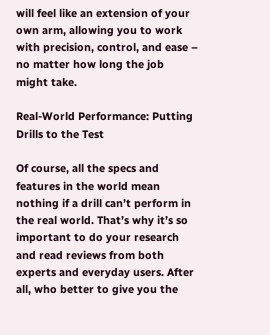will feel like an extension of your own arm, allowing you to work with precision, control, and ease – no matter how long the job might take.

Real-World Performance: Putting Drills to the Test

Of course, all the specs and features in the world mean nothing if a drill can’t perform in the real world. That’s why it’s so important to do your research and read reviews from both experts and everyday users. After all, who better to give you the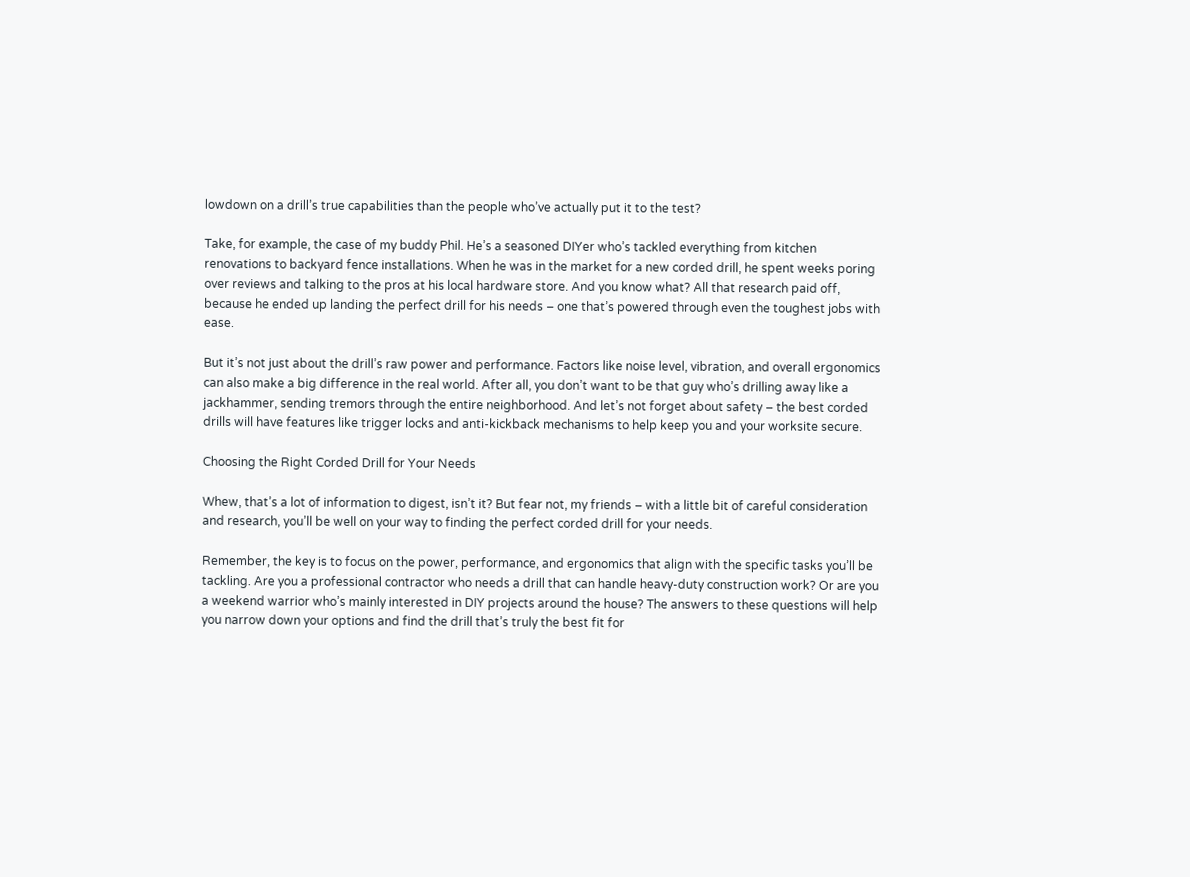lowdown on a drill’s true capabilities than the people who’ve actually put it to the test?

Take, for example, the case of my buddy Phil. He’s a seasoned DIYer who’s tackled everything from kitchen renovations to backyard fence installations. When he was in the market for a new corded drill, he spent weeks poring over reviews and talking to the pros at his local hardware store. And you know what? All that research paid off, because he ended up landing the perfect drill for his needs – one that’s powered through even the toughest jobs with ease.

But it’s not just about the drill’s raw power and performance. Factors like noise level, vibration, and overall ergonomics can also make a big difference in the real world. After all, you don’t want to be that guy who’s drilling away like a jackhammer, sending tremors through the entire neighborhood. And let’s not forget about safety – the best corded drills will have features like trigger locks and anti-kickback mechanisms to help keep you and your worksite secure.

Choosing the Right Corded Drill for Your Needs

Whew, that’s a lot of information to digest, isn’t it? But fear not, my friends – with a little bit of careful consideration and research, you’ll be well on your way to finding the perfect corded drill for your needs.

Remember, the key is to focus on the power, performance, and ergonomics that align with the specific tasks you’ll be tackling. Are you a professional contractor who needs a drill that can handle heavy-duty construction work? Or are you a weekend warrior who’s mainly interested in DIY projects around the house? The answers to these questions will help you narrow down your options and find the drill that’s truly the best fit for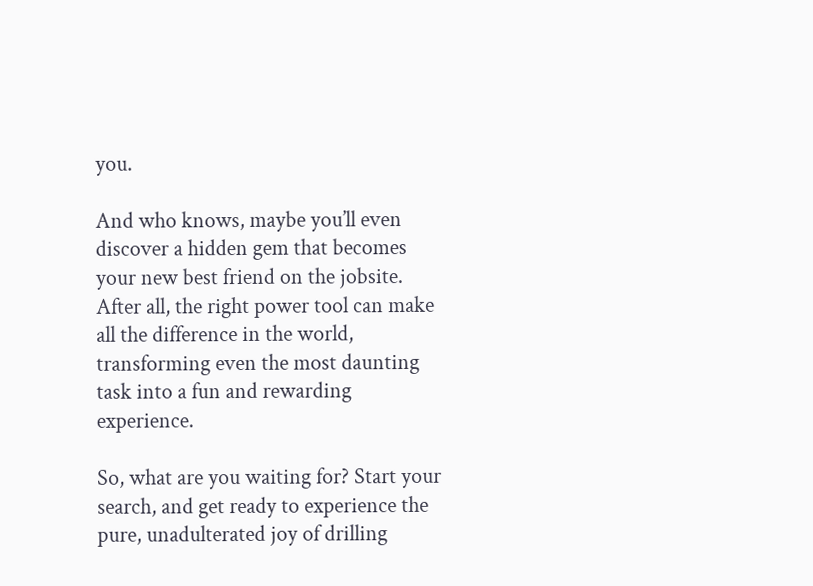you.

And who knows, maybe you’ll even discover a hidden gem that becomes your new best friend on the jobsite. After all, the right power tool can make all the difference in the world, transforming even the most daunting task into a fun and rewarding experience.

So, what are you waiting for? Start your search, and get ready to experience the pure, unadulterated joy of drilling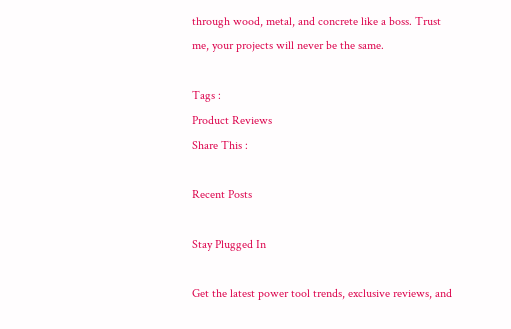through wood, metal, and concrete like a boss. Trust me, your projects will never be the same.

Tags :
Product Reviews
Share This :

Recent Posts

Stay Plugged In

Get the latest power tool trends, exclusive reviews, and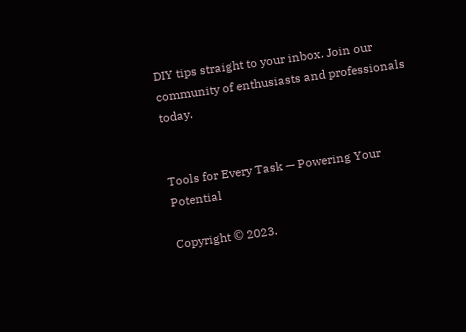DIY tips straight to your inbox. Join our community of enthusiasts and professionals today.


Tools for Every Task — Powering Your Potential

Copyright © 2023.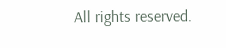All rights reserved.